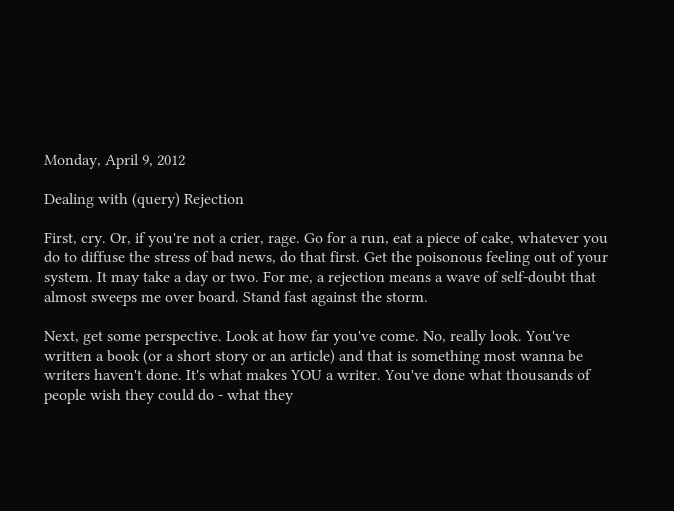Monday, April 9, 2012

Dealing with (query) Rejection

First, cry. Or, if you're not a crier, rage. Go for a run, eat a piece of cake, whatever you do to diffuse the stress of bad news, do that first. Get the poisonous feeling out of your system. It may take a day or two. For me, a rejection means a wave of self-doubt that almost sweeps me over board. Stand fast against the storm.

Next, get some perspective. Look at how far you've come. No, really look. You've written a book (or a short story or an article) and that is something most wanna be writers haven't done. It's what makes YOU a writer. You've done what thousands of people wish they could do - what they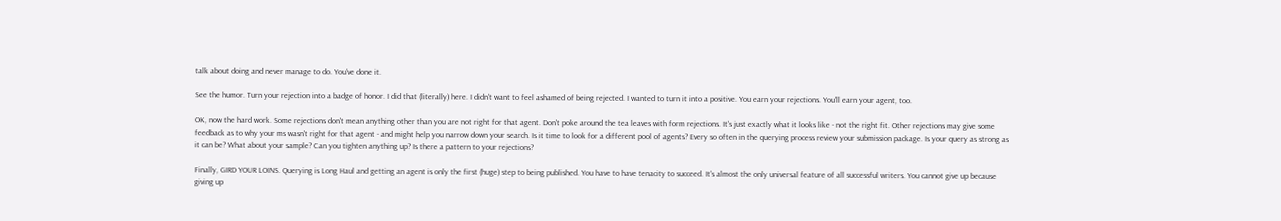talk about doing and never manage to do. You've done it.

See the humor. Turn your rejection into a badge of honor. I did that (literally) here. I didn't want to feel ashamed of being rejected. I wanted to turn it into a positive. You earn your rejections. You'll earn your agent, too.

OK, now the hard work. Some rejections don't mean anything other than you are not right for that agent. Don't poke around the tea leaves with form rejections. It's just exactly what it looks like - not the right fit. Other rejections may give some feedback as to why your ms wasn't right for that agent - and might help you narrow down your search. Is it time to look for a different pool of agents? Every so often in the querying process review your submission package. Is your query as strong as it can be? What about your sample? Can you tighten anything up? Is there a pattern to your rejections?

Finally, GIRD YOUR LOINS. Querying is Long Haul and getting an agent is only the first (huge) step to being published. You have to have tenacity to succeed. It's almost the only universal feature of all successful writers. You cannot give up because giving up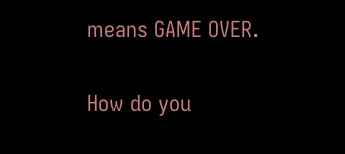means GAME OVER.

How do you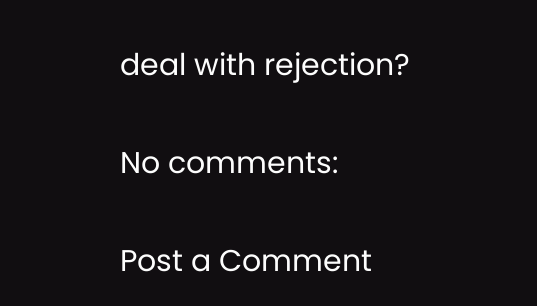deal with rejection?

No comments:

Post a Comment